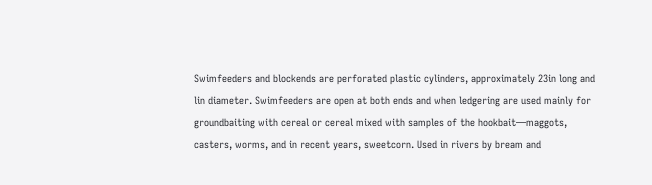Swimfeeders and blockends are perforated plastic cylinders, approximately 23in long and lin diameter. Swimfeeders are open at both ends and when ledgering are used mainly for groundbaiting with cereal or cereal mixed with samples of the hookbait—maggots, casters, worms, and in recent years, sweetcorn. Used in rivers by bream and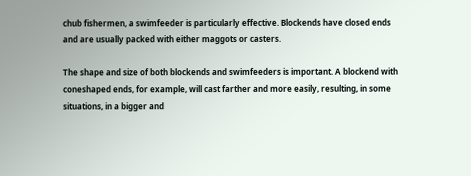chub fishermen, a swimfeeder is particularly effective. Blockends have closed ends and are usually packed with either maggots or casters.

The shape and size of both blockends and swimfeeders is important. A blockend with coneshaped ends, for example, will cast farther and more easily, resulting, in some situations, in a bigger and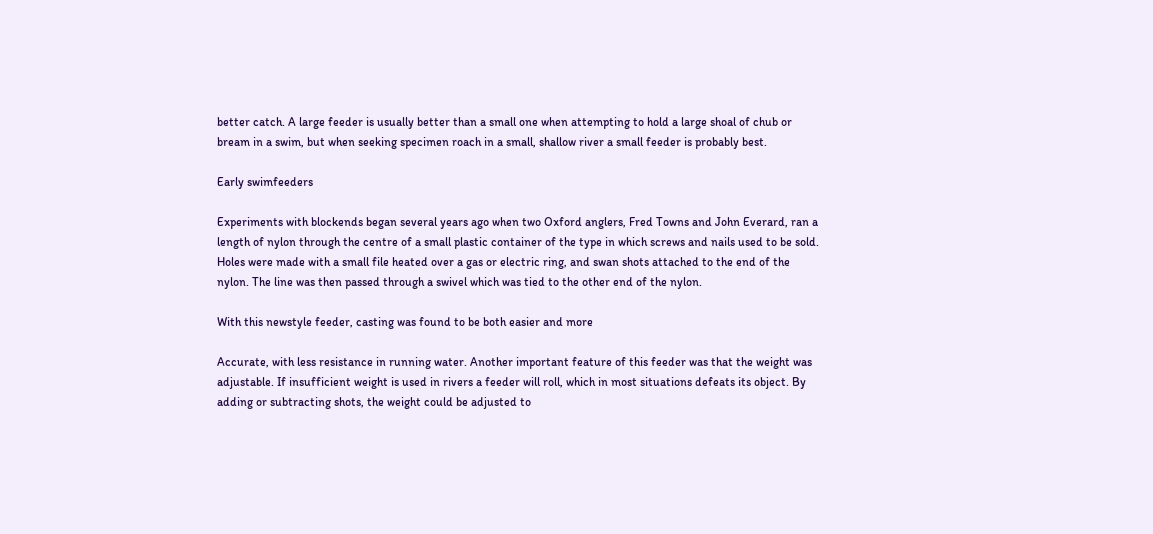better catch. A large feeder is usually better than a small one when attempting to hold a large shoal of chub or bream in a swim, but when seeking specimen roach in a small, shallow river a small feeder is probably best.

Early swimfeeders

Experiments with blockends began several years ago when two Oxford anglers, Fred Towns and John Everard, ran a length of nylon through the centre of a small plastic container of the type in which screws and nails used to be sold. Holes were made with a small file heated over a gas or electric ring, and swan shots attached to the end of the nylon. The line was then passed through a swivel which was tied to the other end of the nylon.

With this newstyle feeder, casting was found to be both easier and more

Accurate, with less resistance in running water. Another important feature of this feeder was that the weight was adjustable. If insufficient weight is used in rivers a feeder will roll, which in most situations defeats its object. By adding or subtracting shots, the weight could be adjusted to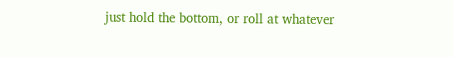just hold the bottom, or roll at whatever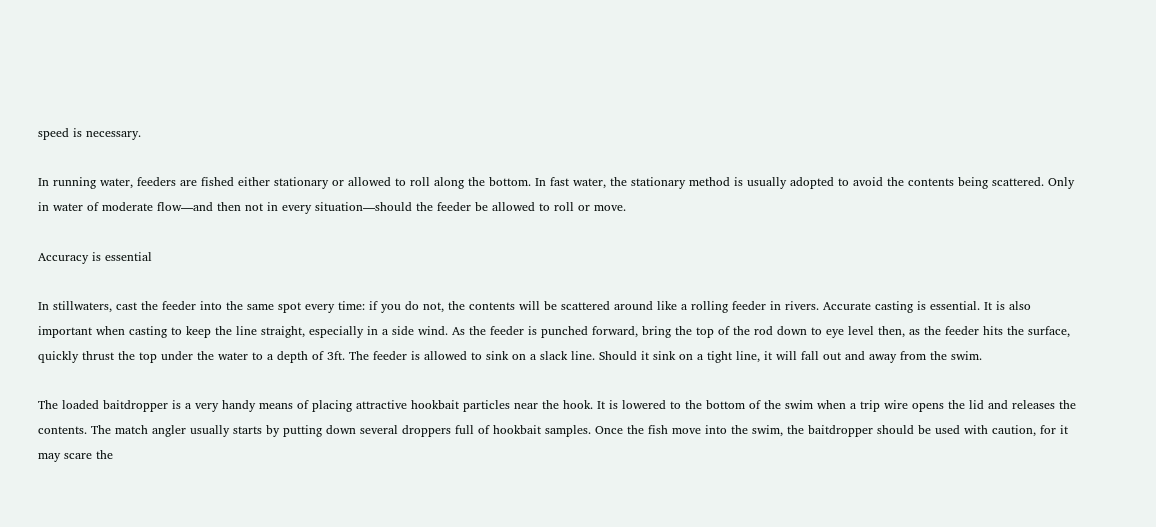speed is necessary.

In running water, feeders are fished either stationary or allowed to roll along the bottom. In fast water, the stationary method is usually adopted to avoid the contents being scattered. Only in water of moderate flow—and then not in every situation—should the feeder be allowed to roll or move.

Accuracy is essential

In stillwaters, cast the feeder into the same spot every time: if you do not, the contents will be scattered around like a rolling feeder in rivers. Accurate casting is essential. It is also important when casting to keep the line straight, especially in a side wind. As the feeder is punched forward, bring the top of the rod down to eye level then, as the feeder hits the surface, quickly thrust the top under the water to a depth of 3ft. The feeder is allowed to sink on a slack line. Should it sink on a tight line, it will fall out and away from the swim.

The loaded baitdropper is a very handy means of placing attractive hookbait particles near the hook. It is lowered to the bottom of the swim when a trip wire opens the lid and releases the contents. The match angler usually starts by putting down several droppers full of hookbait samples. Once the fish move into the swim, the baitdropper should be used with caution, for it may scare the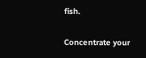fish.

Concentrate your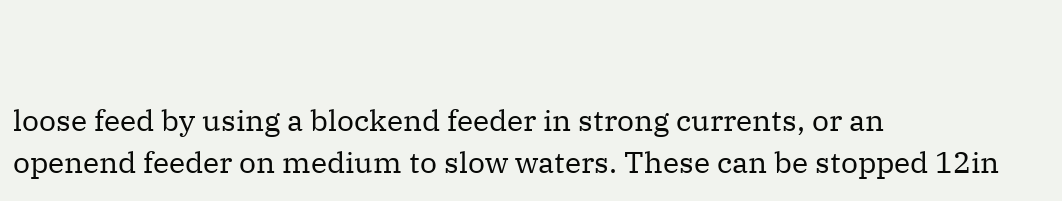loose feed by using a blockend feeder in strong currents, or an openend feeder on medium to slow waters. These can be stopped 12in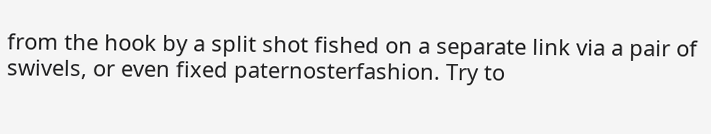from the hook by a split shot fished on a separate link via a pair of swivels, or even fixed paternosterfashion. Try to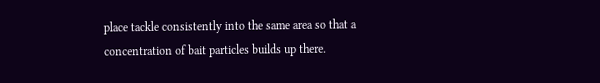place tackle consistently into the same area so that a concentration of bait particles builds up there.